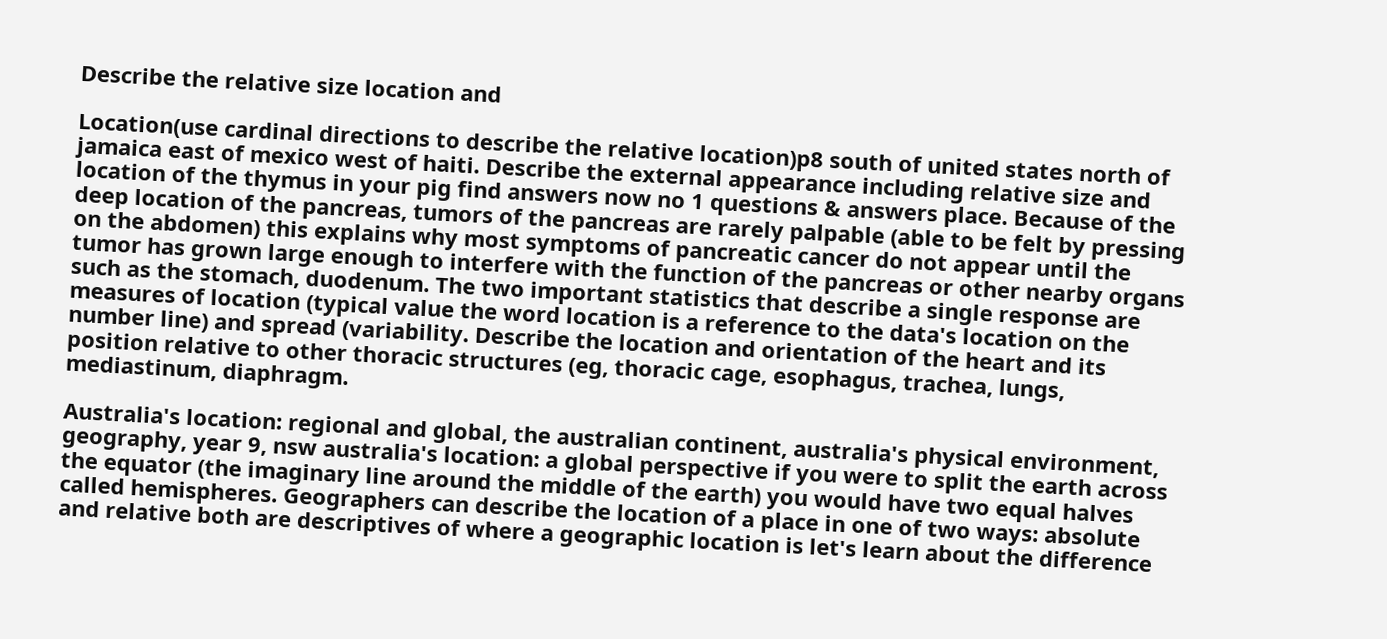Describe the relative size location and

Location(use cardinal directions to describe the relative location)p8 south of united states north of jamaica east of mexico west of haiti. Describe the external appearance including relative size and location of the thymus in your pig find answers now no 1 questions & answers place. Because of the deep location of the pancreas, tumors of the pancreas are rarely palpable (able to be felt by pressing on the abdomen) this explains why most symptoms of pancreatic cancer do not appear until the tumor has grown large enough to interfere with the function of the pancreas or other nearby organs such as the stomach, duodenum. The two important statistics that describe a single response are measures of location (typical value the word location is a reference to the data's location on the number line) and spread (variability. Describe the location and orientation of the heart and its position relative to other thoracic structures (eg, thoracic cage, esophagus, trachea, lungs, mediastinum, diaphragm.

Australia's location: regional and global, the australian continent, australia's physical environment, geography, year 9, nsw australia's location: a global perspective if you were to split the earth across the equator (the imaginary line around the middle of the earth) you would have two equal halves called hemispheres. Geographers can describe the location of a place in one of two ways: absolute and relative both are descriptives of where a geographic location is let's learn about the difference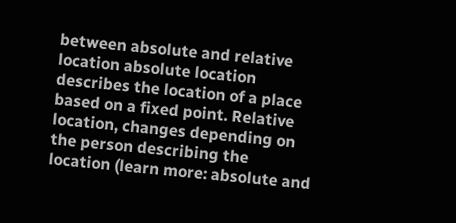between absolute and relative location absolute location describes the location of a place based on a fixed point. Relative location, changes depending on the person describing the location (learn more: absolute and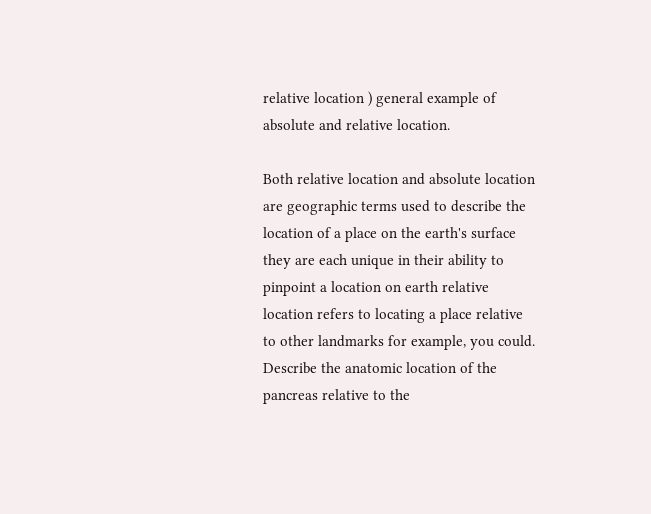relative location ) general example of absolute and relative location.

Both relative location and absolute location are geographic terms used to describe the location of a place on the earth's surface they are each unique in their ability to pinpoint a location on earth relative location refers to locating a place relative to other landmarks for example, you could. Describe the anatomic location of the pancreas relative to the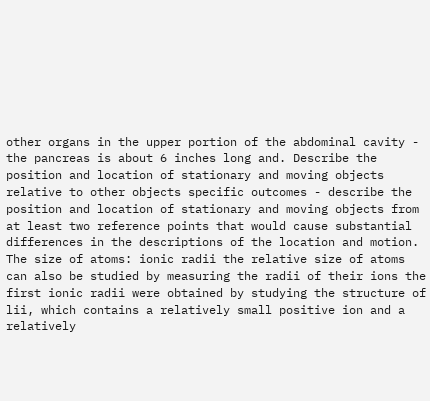other organs in the upper portion of the abdominal cavity - the pancreas is about 6 inches long and. Describe the position and location of stationary and moving objects relative to other objects specific outcomes - describe the position and location of stationary and moving objects from at least two reference points that would cause substantial differences in the descriptions of the location and motion. The size of atoms: ionic radii the relative size of atoms can also be studied by measuring the radii of their ions the first ionic radii were obtained by studying the structure of lii, which contains a relatively small positive ion and a relatively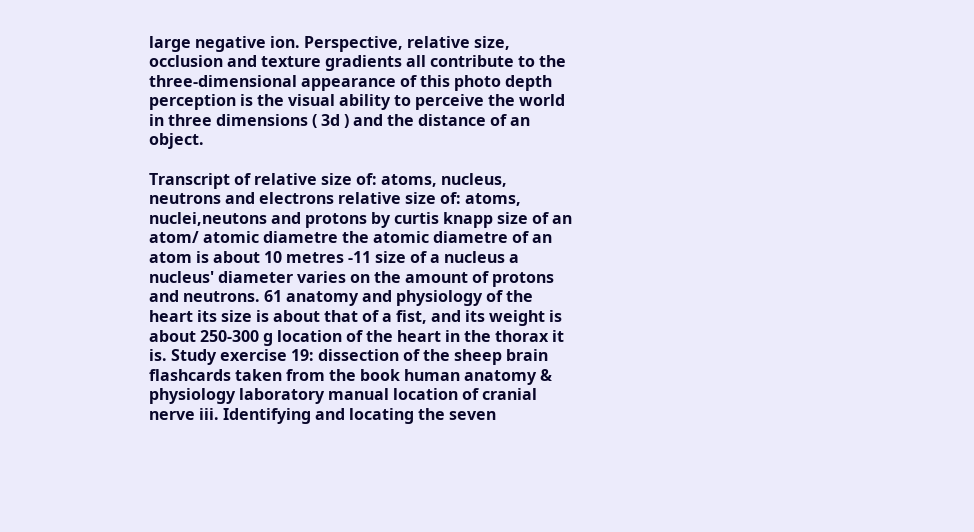large negative ion. Perspective, relative size, occlusion and texture gradients all contribute to the three-dimensional appearance of this photo depth perception is the visual ability to perceive the world in three dimensions ( 3d ) and the distance of an object.

Transcript of relative size of: atoms, nucleus, neutrons and electrons relative size of: atoms, nuclei,neutons and protons by curtis knapp size of an atom/ atomic diametre the atomic diametre of an atom is about 10 metres -11 size of a nucleus a nucleus' diameter varies on the amount of protons and neutrons. 61 anatomy and physiology of the heart its size is about that of a fist, and its weight is about 250-300 g location of the heart in the thorax it is. Study exercise 19: dissection of the sheep brain flashcards taken from the book human anatomy & physiology laboratory manual location of cranial nerve iii. Identifying and locating the seven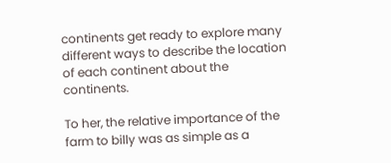continents get ready to explore many different ways to describe the location of each continent about the continents.

To her, the relative importance of the farm to billy was as simple as a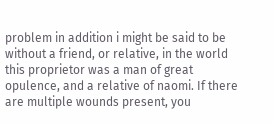problem in addition i might be said to be without a friend, or relative, in the world this proprietor was a man of great opulence, and a relative of naomi. If there are multiple wounds present, you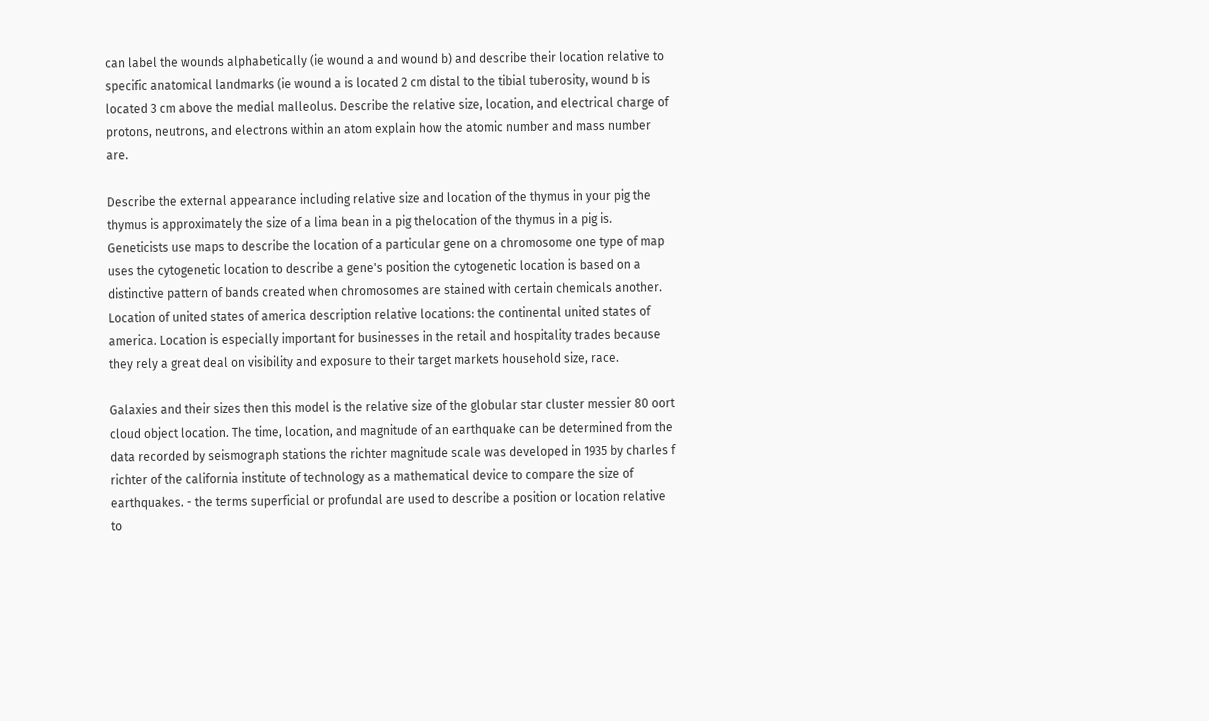can label the wounds alphabetically (ie wound a and wound b) and describe their location relative to specific anatomical landmarks (ie wound a is located 2 cm distal to the tibial tuberosity, wound b is located 3 cm above the medial malleolus. Describe the relative size, location, and electrical charge of protons, neutrons, and electrons within an atom explain how the atomic number and mass number are.

Describe the external appearance including relative size and location of the thymus in your pig the thymus is approximately the size of a lima bean in a pig thelocation of the thymus in a pig is. Geneticists use maps to describe the location of a particular gene on a chromosome one type of map uses the cytogenetic location to describe a gene's position the cytogenetic location is based on a distinctive pattern of bands created when chromosomes are stained with certain chemicals another. Location of united states of america description relative locations: the continental united states of america. Location is especially important for businesses in the retail and hospitality trades because they rely a great deal on visibility and exposure to their target markets household size, race.

Galaxies and their sizes then this model is the relative size of the globular star cluster messier 80 oort cloud object location. The time, location, and magnitude of an earthquake can be determined from the data recorded by seismograph stations the richter magnitude scale was developed in 1935 by charles f richter of the california institute of technology as a mathematical device to compare the size of earthquakes. - the terms superficial or profundal are used to describe a position or location relative to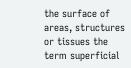the surface of areas, structures or tissues the term superficial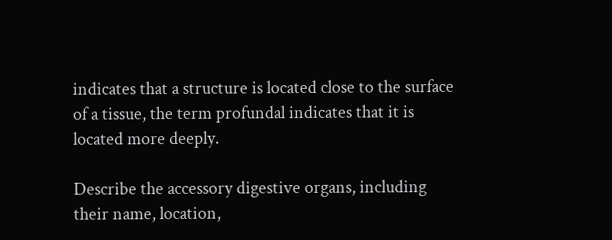indicates that a structure is located close to the surface of a tissue, the term profundal indicates that it is located more deeply.

Describe the accessory digestive organs, including their name, location,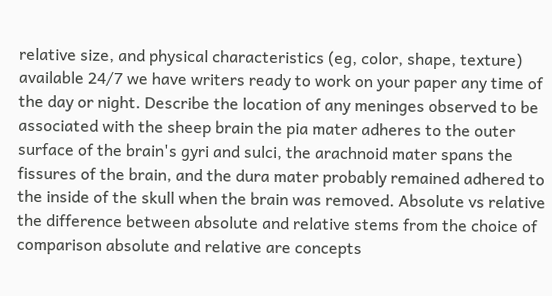relative size, and physical characteristics (eg, color, shape, texture) available 24/7 we have writers ready to work on your paper any time of the day or night. Describe the location of any meninges observed to be associated with the sheep brain the pia mater adheres to the outer surface of the brain's gyri and sulci, the arachnoid mater spans the fissures of the brain, and the dura mater probably remained adhered to the inside of the skull when the brain was removed. Absolute vs relative the difference between absolute and relative stems from the choice of comparison absolute and relative are concepts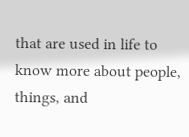that are used in life to know more about people, things, and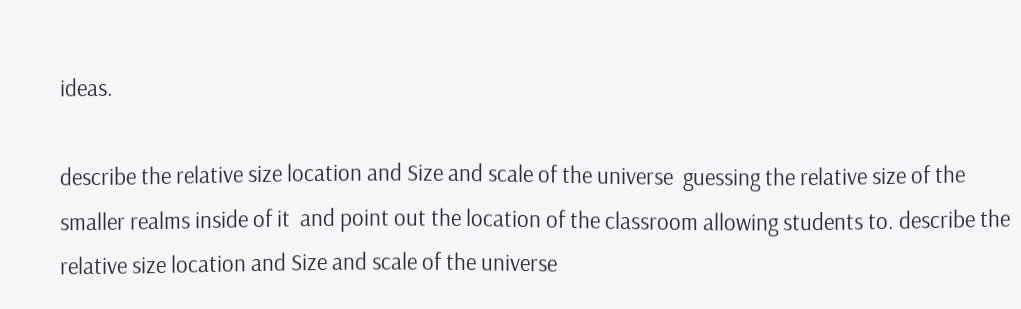ideas.

describe the relative size location and Size and scale of the universe  guessing the relative size of the smaller realms inside of it  and point out the location of the classroom allowing students to. describe the relative size location and Size and scale of the universe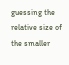guessing the relative size of the smaller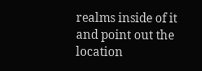realms inside of it  and point out the location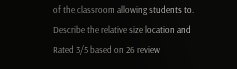of the classroom allowing students to.
Describe the relative size location and
Rated 3/5 based on 26 review